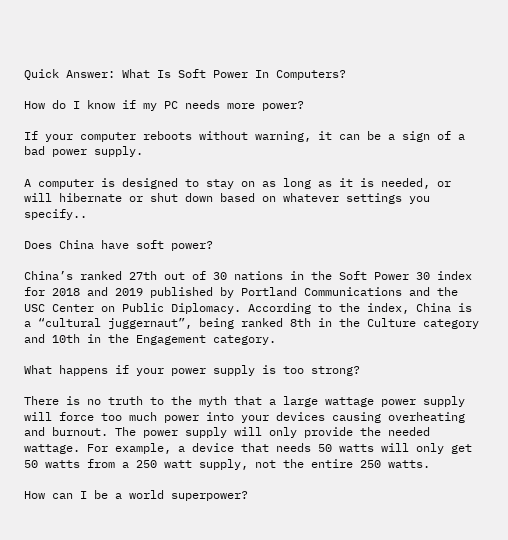Quick Answer: What Is Soft Power In Computers?

How do I know if my PC needs more power?

If your computer reboots without warning, it can be a sign of a bad power supply.

A computer is designed to stay on as long as it is needed, or will hibernate or shut down based on whatever settings you specify..

Does China have soft power?

China’s ranked 27th out of 30 nations in the Soft Power 30 index for 2018 and 2019 published by Portland Communications and the USC Center on Public Diplomacy. According to the index, China is a “cultural juggernaut”, being ranked 8th in the Culture category and 10th in the Engagement category.

What happens if your power supply is too strong?

There is no truth to the myth that a large wattage power supply will force too much power into your devices causing overheating and burnout. The power supply will only provide the needed wattage. For example, a device that needs 50 watts will only get 50 watts from a 250 watt supply, not the entire 250 watts.

How can I be a world superpower?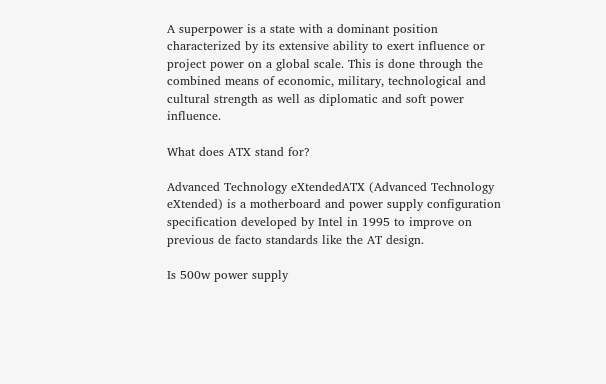A superpower is a state with a dominant position characterized by its extensive ability to exert influence or project power on a global scale. This is done through the combined means of economic, military, technological and cultural strength as well as diplomatic and soft power influence.

What does ATX stand for?

Advanced Technology eXtendedATX (Advanced Technology eXtended) is a motherboard and power supply configuration specification developed by Intel in 1995 to improve on previous de facto standards like the AT design.

Is 500w power supply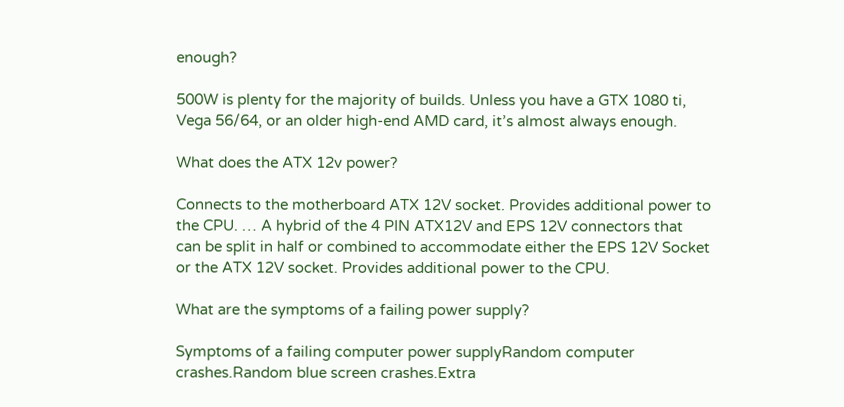enough?

500W is plenty for the majority of builds. Unless you have a GTX 1080 ti, Vega 56/64, or an older high-end AMD card, it’s almost always enough.

What does the ATX 12v power?

Connects to the motherboard ATX 12V socket. Provides additional power to the CPU. … A hybrid of the 4 PIN ATX12V and EPS 12V connectors that can be split in half or combined to accommodate either the EPS 12V Socket or the ATX 12V socket. Provides additional power to the CPU.

What are the symptoms of a failing power supply?

Symptoms of a failing computer power supplyRandom computer crashes.Random blue screen crashes.Extra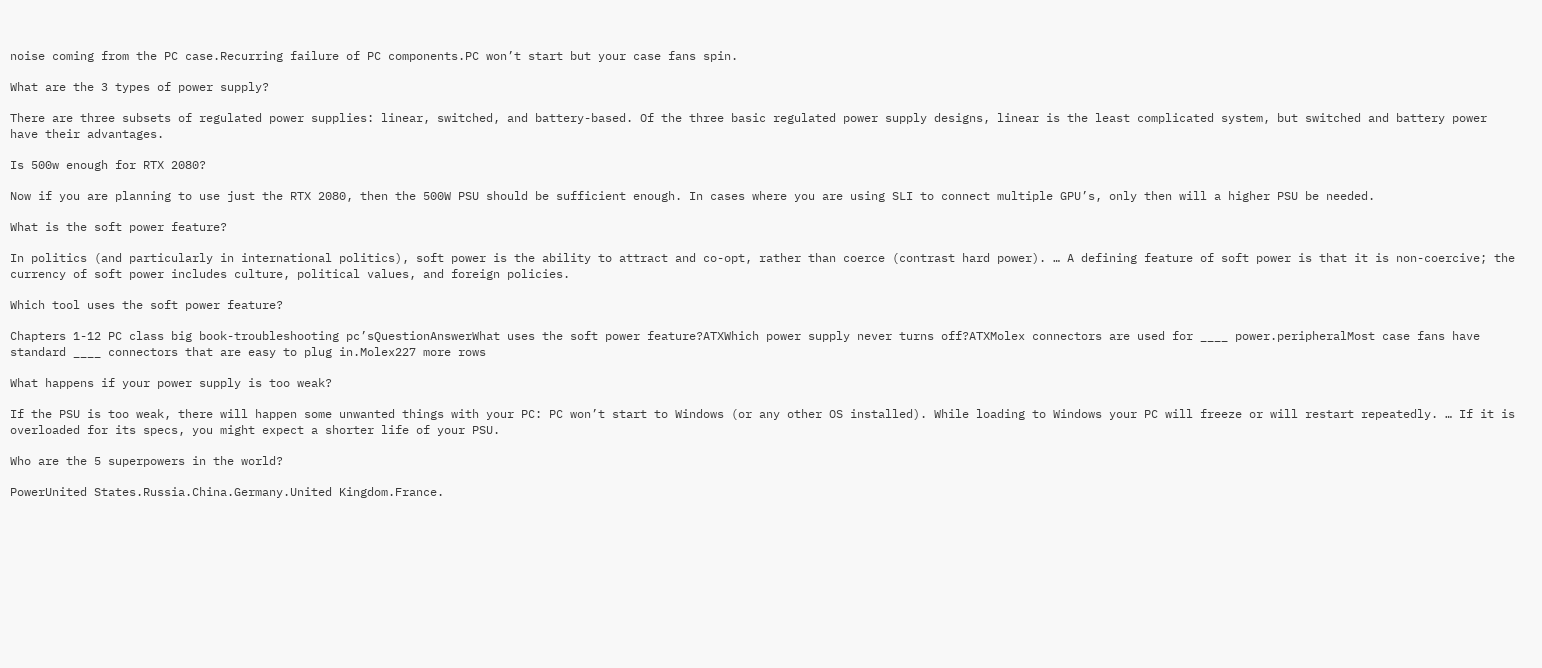noise coming from the PC case.Recurring failure of PC components.PC won’t start but your case fans spin.

What are the 3 types of power supply?

There are three subsets of regulated power supplies: linear, switched, and battery-based. Of the three basic regulated power supply designs, linear is the least complicated system, but switched and battery power have their advantages.

Is 500w enough for RTX 2080?

Now if you are planning to use just the RTX 2080, then the 500W PSU should be sufficient enough. In cases where you are using SLI to connect multiple GPU’s, only then will a higher PSU be needed.

What is the soft power feature?

In politics (and particularly in international politics), soft power is the ability to attract and co-opt, rather than coerce (contrast hard power). … A defining feature of soft power is that it is non-coercive; the currency of soft power includes culture, political values, and foreign policies.

Which tool uses the soft power feature?

Chapters 1-12 PC class big book-troubleshooting pc’sQuestionAnswerWhat uses the soft power feature?ATXWhich power supply never turns off?ATXMolex connectors are used for ____ power.peripheralMost case fans have standard ____ connectors that are easy to plug in.Molex227 more rows

What happens if your power supply is too weak?

If the PSU is too weak, there will happen some unwanted things with your PC: PC won’t start to Windows (or any other OS installed). While loading to Windows your PC will freeze or will restart repeatedly. … If it is overloaded for its specs, you might expect a shorter life of your PSU.

Who are the 5 superpowers in the world?

PowerUnited States.Russia.China.Germany.United Kingdom.France.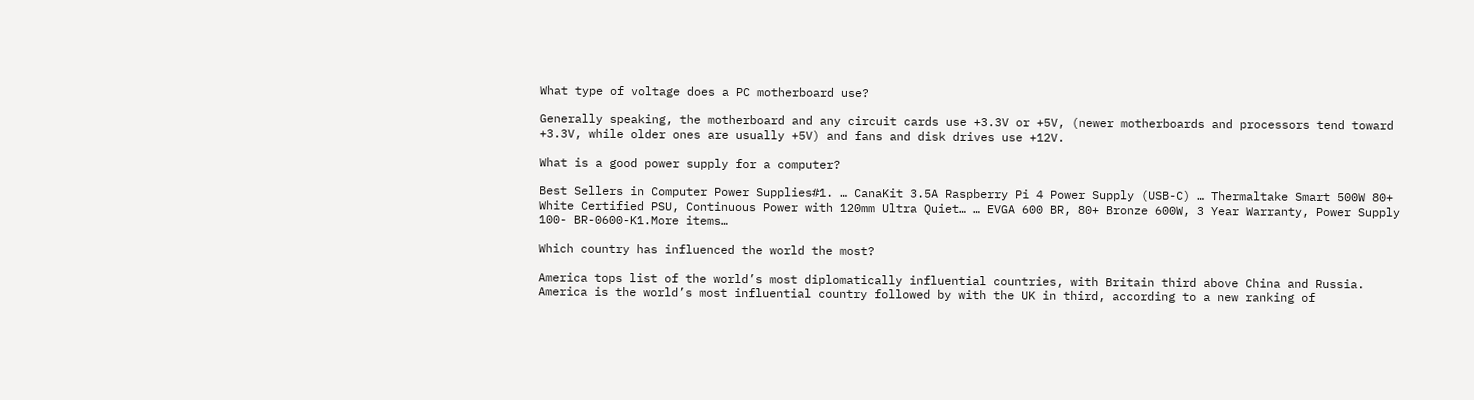What type of voltage does a PC motherboard use?

Generally speaking, the motherboard and any circuit cards use +3.3V or +5V, (newer motherboards and processors tend toward +3.3V, while older ones are usually +5V) and fans and disk drives use +12V.

What is a good power supply for a computer?

Best Sellers in Computer Power Supplies#1. … CanaKit 3.5A Raspberry Pi 4 Power Supply (USB-C) … Thermaltake Smart 500W 80+ White Certified PSU, Continuous Power with 120mm Ultra Quiet… … EVGA 600 BR, 80+ Bronze 600W, 3 Year Warranty, Power Supply 100- BR-0600-K1.More items…

Which country has influenced the world the most?

America tops list of the world’s most diplomatically influential countries, with Britain third above China and Russia. America is the world’s most influential country followed by with the UK in third, according to a new ranking of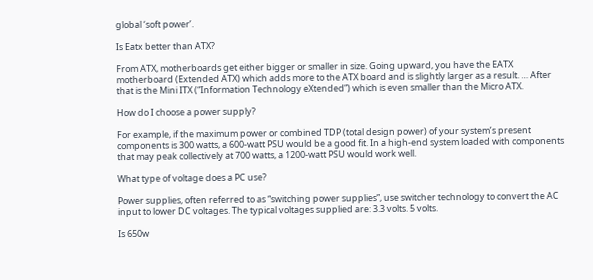global ‘soft power’.

Is Eatx better than ATX?

From ATX, motherboards get either bigger or smaller in size. Going upward, you have the EATX motherboard (Extended ATX) which adds more to the ATX board and is slightly larger as a result. … After that is the Mini ITX (“Information Technology eXtended”) which is even smaller than the Micro ATX.

How do I choose a power supply?

For example, if the maximum power or combined TDP (total design power) of your system’s present components is 300 watts, a 600-watt PSU would be a good fit. In a high-end system loaded with components that may peak collectively at 700 watts, a 1200-watt PSU would work well.

What type of voltage does a PC use?

Power supplies, often referred to as “switching power supplies”, use switcher technology to convert the AC input to lower DC voltages. The typical voltages supplied are: 3.3 volts. 5 volts.

Is 650w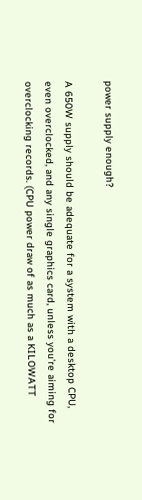power supply enough?

A 650W supply should be adequate for a system with a desktop CPU, even overclocked, and any single graphics card, unless you’re aiming for overclocking records. (CPU power draw of as much as a KILOWATT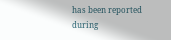has been reported during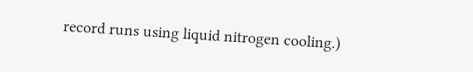record runs using liquid nitrogen cooling.)